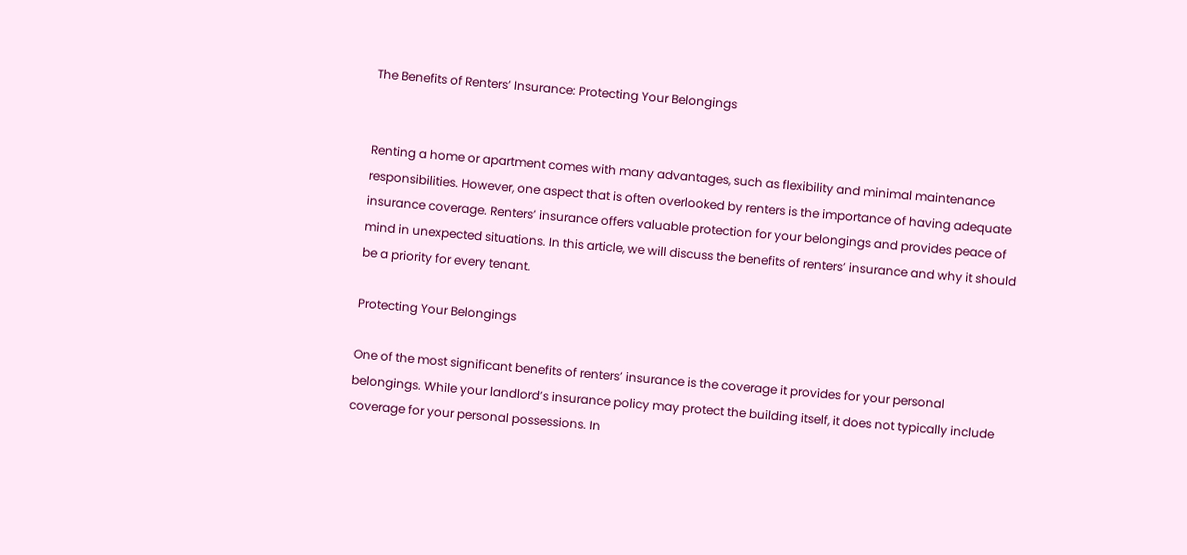The Benefits of Renters’ Insurance: Protecting Your Belongings


Renting a home or apartment comes with many advantages, such as flexibility and minimal maintenance responsibilities. However, one aspect that is often overlooked by renters is the importance of having adequate insurance coverage. Renters’ insurance offers valuable protection for your belongings and provides peace of mind in unexpected situations. In this article, we will discuss the benefits of renters’ insurance and why it should be a priority for every tenant.

Protecting Your Belongings

One of the most significant benefits of renters’ insurance is the coverage it provides for your personal belongings. While your landlord’s insurance policy may protect the building itself, it does not typically include coverage for your personal possessions. In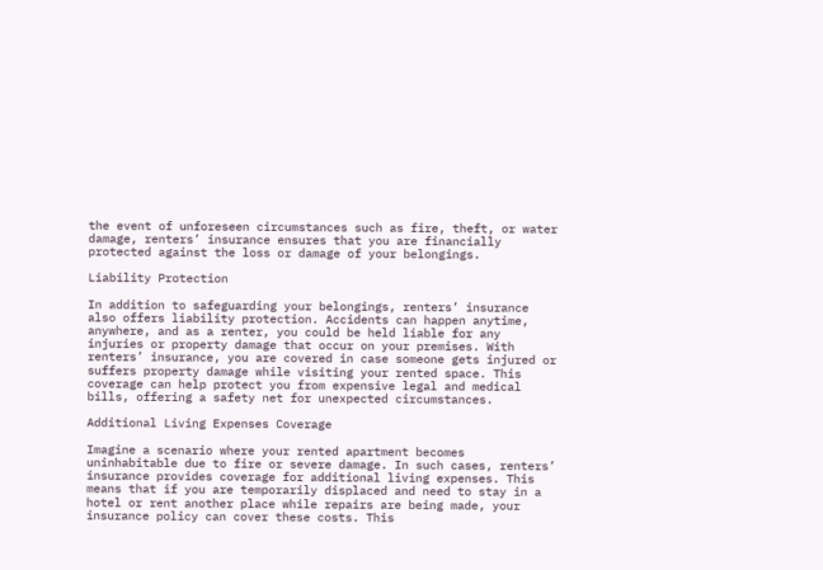the event of unforeseen circumstances such as fire, theft, or water damage, renters’ insurance ensures that you are financially protected against the loss or damage of your belongings.

Liability Protection

In addition to safeguarding your belongings, renters’ insurance also offers liability protection. Accidents can happen anytime, anywhere, and as a renter, you could be held liable for any injuries or property damage that occur on your premises. With renters’ insurance, you are covered in case someone gets injured or suffers property damage while visiting your rented space. This coverage can help protect you from expensive legal and medical bills, offering a safety net for unexpected circumstances.

Additional Living Expenses Coverage

Imagine a scenario where your rented apartment becomes uninhabitable due to fire or severe damage. In such cases, renters’ insurance provides coverage for additional living expenses. This means that if you are temporarily displaced and need to stay in a hotel or rent another place while repairs are being made, your insurance policy can cover these costs. This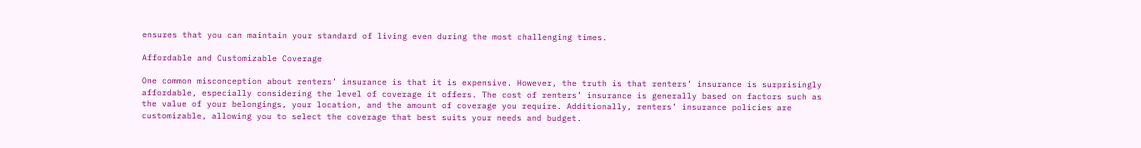ensures that you can maintain your standard of living even during the most challenging times.

Affordable and Customizable Coverage

One common misconception about renters’ insurance is that it is expensive. However, the truth is that renters’ insurance is surprisingly affordable, especially considering the level of coverage it offers. The cost of renters’ insurance is generally based on factors such as the value of your belongings, your location, and the amount of coverage you require. Additionally, renters’ insurance policies are customizable, allowing you to select the coverage that best suits your needs and budget.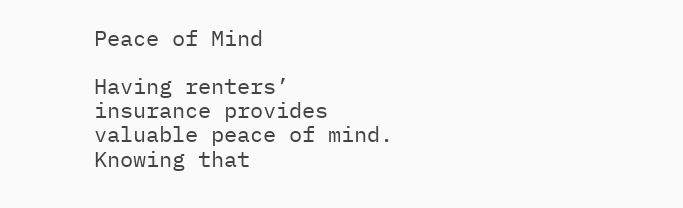Peace of Mind

Having renters’ insurance provides valuable peace of mind. Knowing that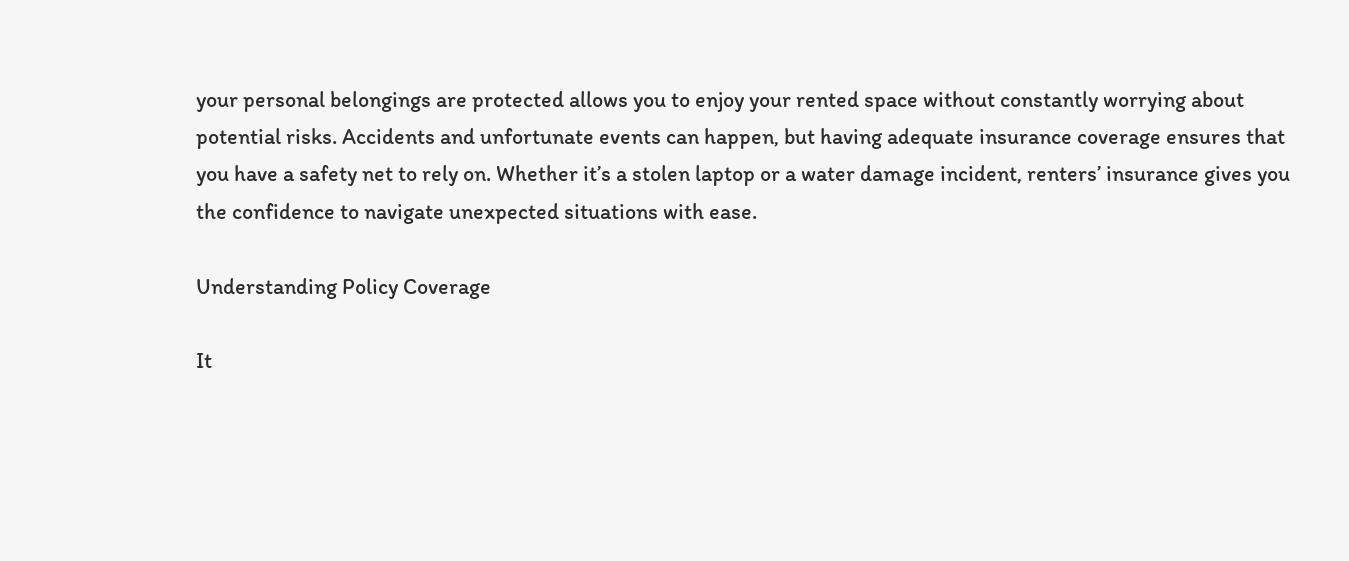your personal belongings are protected allows you to enjoy your rented space without constantly worrying about potential risks. Accidents and unfortunate events can happen, but having adequate insurance coverage ensures that you have a safety net to rely on. Whether it’s a stolen laptop or a water damage incident, renters’ insurance gives you the confidence to navigate unexpected situations with ease.

Understanding Policy Coverage

It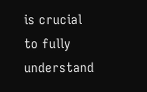is crucial to fully understand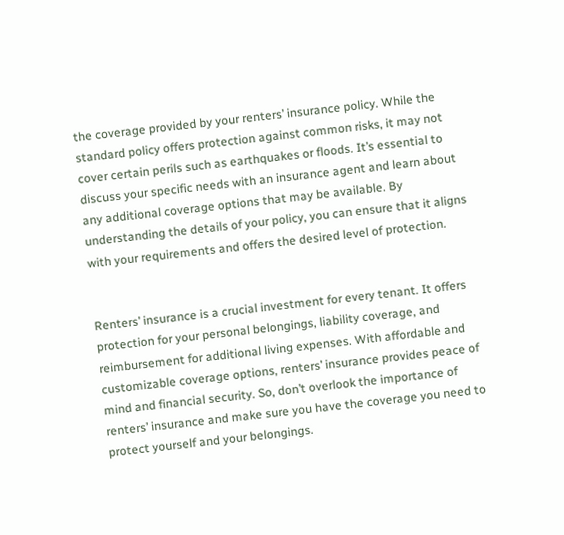the coverage provided by your renters’ insurance policy. While the standard policy offers protection against common risks, it may not cover certain perils such as earthquakes or floods. It’s essential to discuss your specific needs with an insurance agent and learn about any additional coverage options that may be available. By understanding the details of your policy, you can ensure that it aligns with your requirements and offers the desired level of protection.


Renters’ insurance is a crucial investment for every tenant. It offers protection for your personal belongings, liability coverage, and reimbursement for additional living expenses. With affordable and customizable coverage options, renters’ insurance provides peace of mind and financial security. So, don’t overlook the importance of renters’ insurance and make sure you have the coverage you need to protect yourself and your belongings.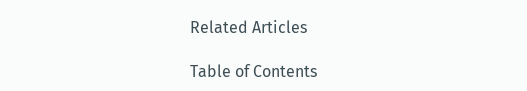Related Articles

Table of Contents